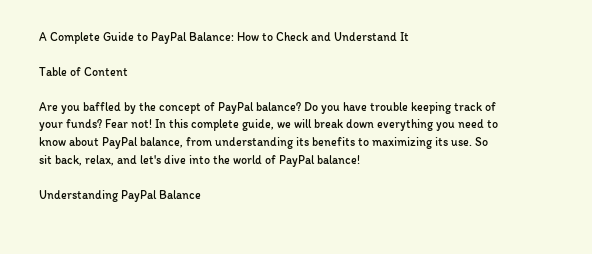A Complete Guide to PayPal Balance: How to Check and Understand It

Table of Content

Are you baffled by the concept of PayPal balance? Do you have trouble keeping track of your funds? Fear not! In this complete guide, we will break down everything you need to know about PayPal balance, from understanding its benefits to maximizing its use. So sit back, relax, and let's dive into the world of PayPal balance!

Understanding PayPal Balance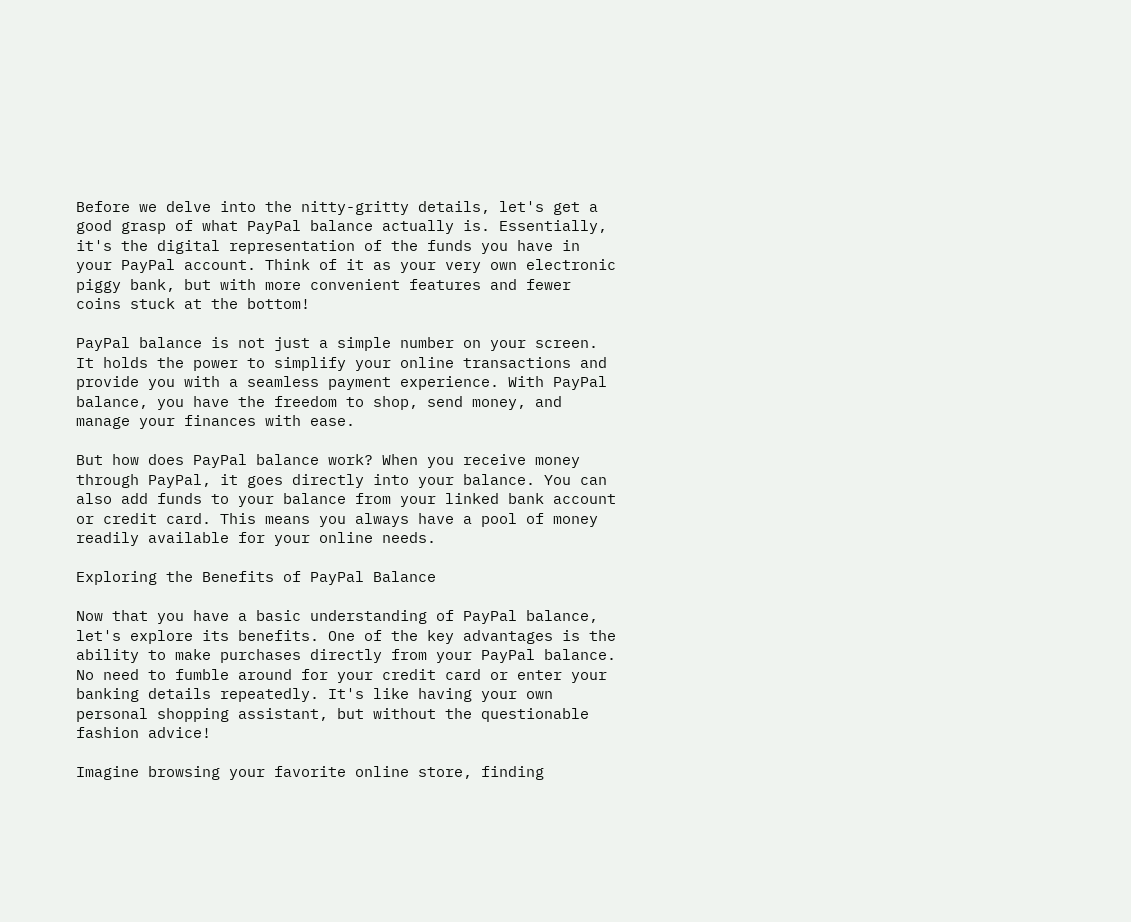Before we delve into the nitty-gritty details, let's get a good grasp of what PayPal balance actually is. Essentially, it's the digital representation of the funds you have in your PayPal account. Think of it as your very own electronic piggy bank, but with more convenient features and fewer coins stuck at the bottom!

PayPal balance is not just a simple number on your screen. It holds the power to simplify your online transactions and provide you with a seamless payment experience. With PayPal balance, you have the freedom to shop, send money, and manage your finances with ease.

But how does PayPal balance work? When you receive money through PayPal, it goes directly into your balance. You can also add funds to your balance from your linked bank account or credit card. This means you always have a pool of money readily available for your online needs.

Exploring the Benefits of PayPal Balance

Now that you have a basic understanding of PayPal balance, let's explore its benefits. One of the key advantages is the ability to make purchases directly from your PayPal balance. No need to fumble around for your credit card or enter your banking details repeatedly. It's like having your own personal shopping assistant, but without the questionable fashion advice!

Imagine browsing your favorite online store, finding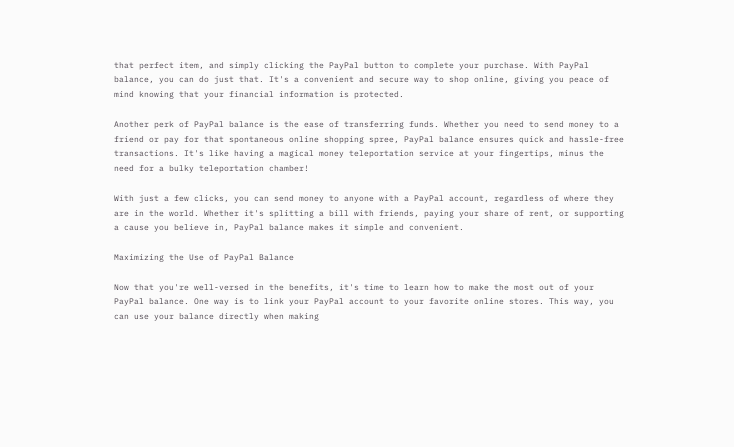that perfect item, and simply clicking the PayPal button to complete your purchase. With PayPal balance, you can do just that. It's a convenient and secure way to shop online, giving you peace of mind knowing that your financial information is protected.

Another perk of PayPal balance is the ease of transferring funds. Whether you need to send money to a friend or pay for that spontaneous online shopping spree, PayPal balance ensures quick and hassle-free transactions. It's like having a magical money teleportation service at your fingertips, minus the need for a bulky teleportation chamber!

With just a few clicks, you can send money to anyone with a PayPal account, regardless of where they are in the world. Whether it's splitting a bill with friends, paying your share of rent, or supporting a cause you believe in, PayPal balance makes it simple and convenient.

Maximizing the Use of PayPal Balance

Now that you're well-versed in the benefits, it's time to learn how to make the most out of your PayPal balance. One way is to link your PayPal account to your favorite online stores. This way, you can use your balance directly when making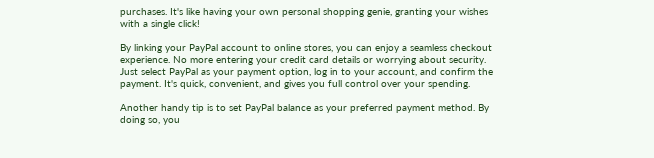purchases. It's like having your own personal shopping genie, granting your wishes with a single click!

By linking your PayPal account to online stores, you can enjoy a seamless checkout experience. No more entering your credit card details or worrying about security. Just select PayPal as your payment option, log in to your account, and confirm the payment. It's quick, convenient, and gives you full control over your spending.

Another handy tip is to set PayPal balance as your preferred payment method. By doing so, you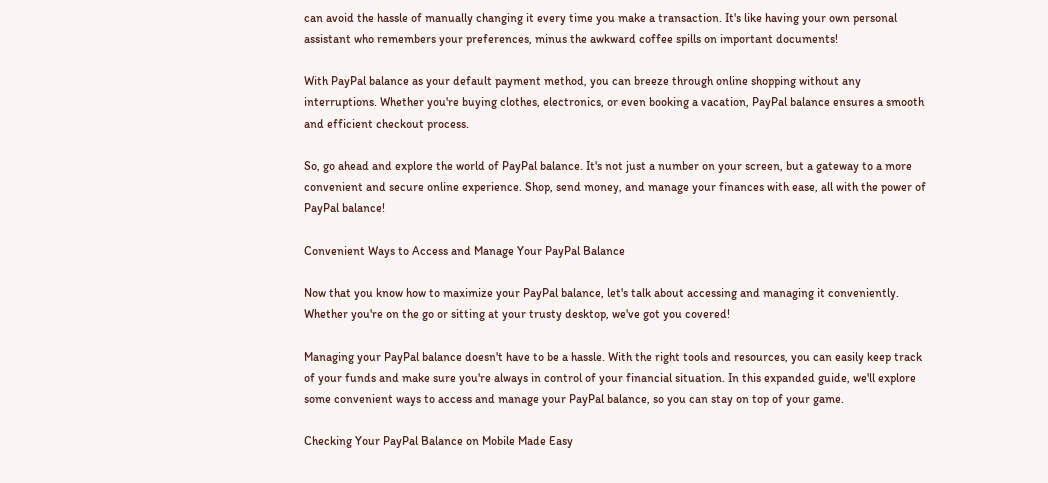can avoid the hassle of manually changing it every time you make a transaction. It's like having your own personal assistant who remembers your preferences, minus the awkward coffee spills on important documents!

With PayPal balance as your default payment method, you can breeze through online shopping without any interruptions. Whether you're buying clothes, electronics, or even booking a vacation, PayPal balance ensures a smooth and efficient checkout process.

So, go ahead and explore the world of PayPal balance. It's not just a number on your screen, but a gateway to a more convenient and secure online experience. Shop, send money, and manage your finances with ease, all with the power of PayPal balance!

Convenient Ways to Access and Manage Your PayPal Balance

Now that you know how to maximize your PayPal balance, let's talk about accessing and managing it conveniently. Whether you're on the go or sitting at your trusty desktop, we've got you covered!

Managing your PayPal balance doesn't have to be a hassle. With the right tools and resources, you can easily keep track of your funds and make sure you're always in control of your financial situation. In this expanded guide, we'll explore some convenient ways to access and manage your PayPal balance, so you can stay on top of your game.

Checking Your PayPal Balance on Mobile Made Easy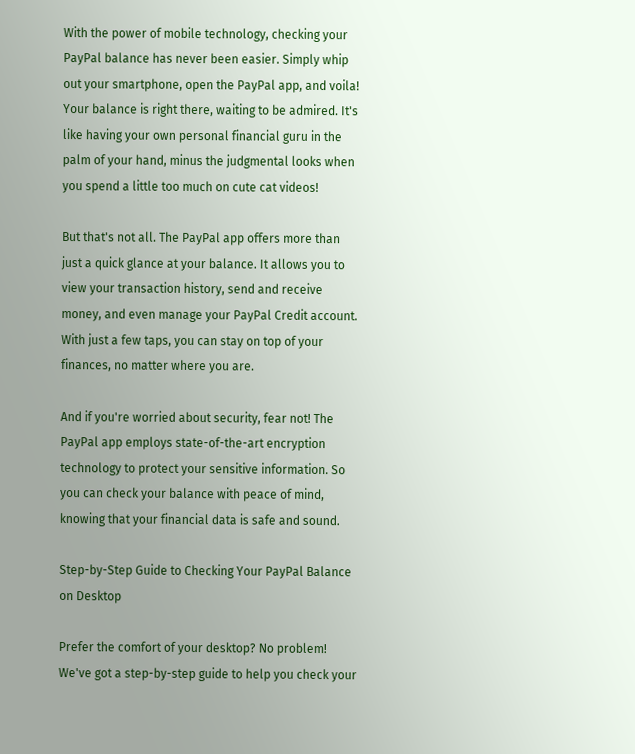With the power of mobile technology, checking your PayPal balance has never been easier. Simply whip out your smartphone, open the PayPal app, and voila! Your balance is right there, waiting to be admired. It's like having your own personal financial guru in the palm of your hand, minus the judgmental looks when you spend a little too much on cute cat videos!

But that's not all. The PayPal app offers more than just a quick glance at your balance. It allows you to view your transaction history, send and receive money, and even manage your PayPal Credit account. With just a few taps, you can stay on top of your finances, no matter where you are.

And if you're worried about security, fear not! The PayPal app employs state-of-the-art encryption technology to protect your sensitive information. So you can check your balance with peace of mind, knowing that your financial data is safe and sound.

Step-by-Step Guide to Checking Your PayPal Balance on Desktop

Prefer the comfort of your desktop? No problem! We've got a step-by-step guide to help you check your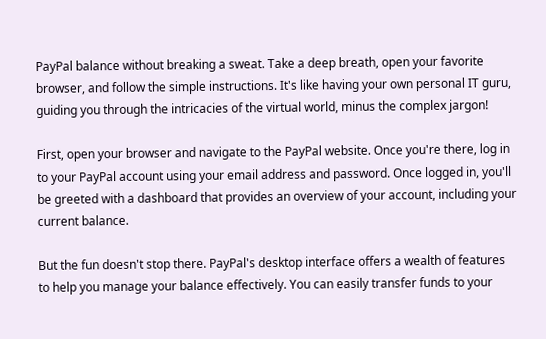PayPal balance without breaking a sweat. Take a deep breath, open your favorite browser, and follow the simple instructions. It's like having your own personal IT guru, guiding you through the intricacies of the virtual world, minus the complex jargon!

First, open your browser and navigate to the PayPal website. Once you're there, log in to your PayPal account using your email address and password. Once logged in, you'll be greeted with a dashboard that provides an overview of your account, including your current balance.

But the fun doesn't stop there. PayPal's desktop interface offers a wealth of features to help you manage your balance effectively. You can easily transfer funds to your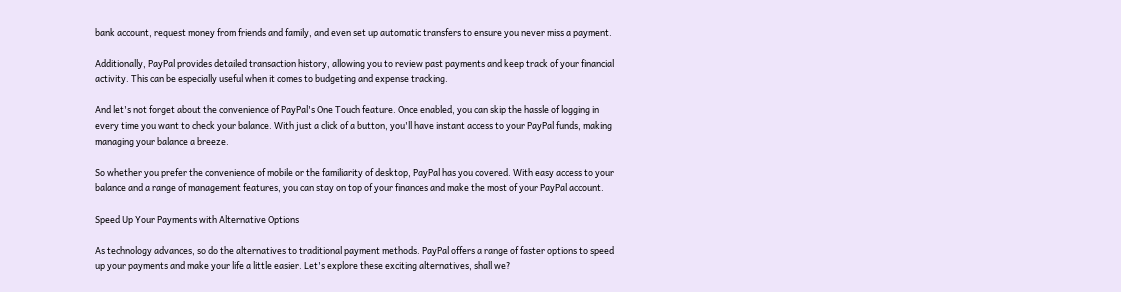bank account, request money from friends and family, and even set up automatic transfers to ensure you never miss a payment.

Additionally, PayPal provides detailed transaction history, allowing you to review past payments and keep track of your financial activity. This can be especially useful when it comes to budgeting and expense tracking.

And let's not forget about the convenience of PayPal's One Touch feature. Once enabled, you can skip the hassle of logging in every time you want to check your balance. With just a click of a button, you'll have instant access to your PayPal funds, making managing your balance a breeze.

So whether you prefer the convenience of mobile or the familiarity of desktop, PayPal has you covered. With easy access to your balance and a range of management features, you can stay on top of your finances and make the most of your PayPal account.

Speed Up Your Payments with Alternative Options

As technology advances, so do the alternatives to traditional payment methods. PayPal offers a range of faster options to speed up your payments and make your life a little easier. Let's explore these exciting alternatives, shall we?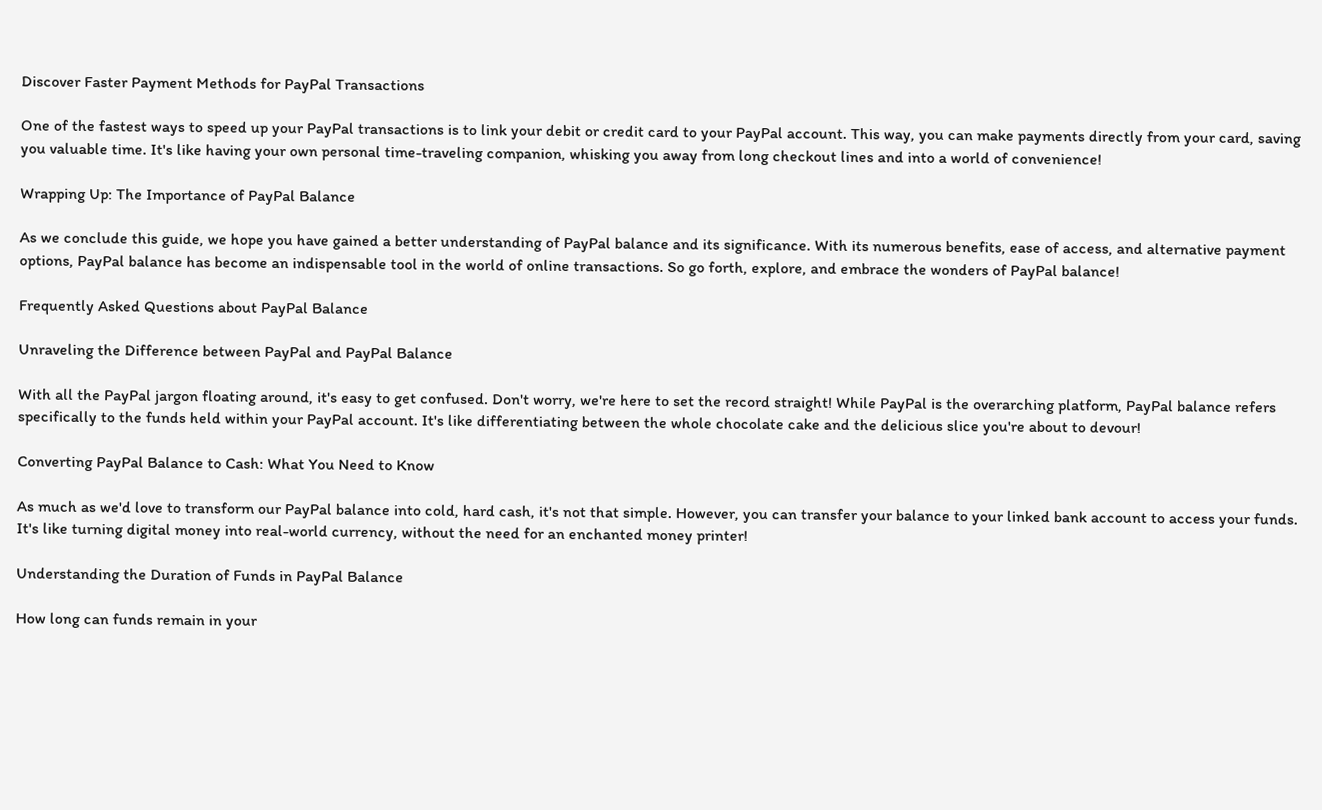Discover Faster Payment Methods for PayPal Transactions

One of the fastest ways to speed up your PayPal transactions is to link your debit or credit card to your PayPal account. This way, you can make payments directly from your card, saving you valuable time. It's like having your own personal time-traveling companion, whisking you away from long checkout lines and into a world of convenience!

Wrapping Up: The Importance of PayPal Balance

As we conclude this guide, we hope you have gained a better understanding of PayPal balance and its significance. With its numerous benefits, ease of access, and alternative payment options, PayPal balance has become an indispensable tool in the world of online transactions. So go forth, explore, and embrace the wonders of PayPal balance!

Frequently Asked Questions about PayPal Balance

Unraveling the Difference between PayPal and PayPal Balance

With all the PayPal jargon floating around, it's easy to get confused. Don't worry, we're here to set the record straight! While PayPal is the overarching platform, PayPal balance refers specifically to the funds held within your PayPal account. It's like differentiating between the whole chocolate cake and the delicious slice you're about to devour!

Converting PayPal Balance to Cash: What You Need to Know

As much as we'd love to transform our PayPal balance into cold, hard cash, it's not that simple. However, you can transfer your balance to your linked bank account to access your funds. It's like turning digital money into real-world currency, without the need for an enchanted money printer!

Understanding the Duration of Funds in PayPal Balance

How long can funds remain in your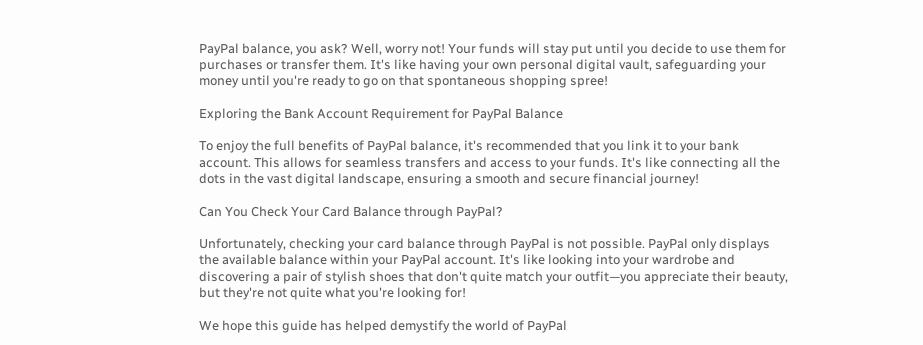PayPal balance, you ask? Well, worry not! Your funds will stay put until you decide to use them for purchases or transfer them. It's like having your own personal digital vault, safeguarding your money until you're ready to go on that spontaneous shopping spree!

Exploring the Bank Account Requirement for PayPal Balance

To enjoy the full benefits of PayPal balance, it's recommended that you link it to your bank account. This allows for seamless transfers and access to your funds. It's like connecting all the dots in the vast digital landscape, ensuring a smooth and secure financial journey!

Can You Check Your Card Balance through PayPal?

Unfortunately, checking your card balance through PayPal is not possible. PayPal only displays the available balance within your PayPal account. It's like looking into your wardrobe and discovering a pair of stylish shoes that don't quite match your outfit—you appreciate their beauty, but they're not quite what you're looking for!

We hope this guide has helped demystify the world of PayPal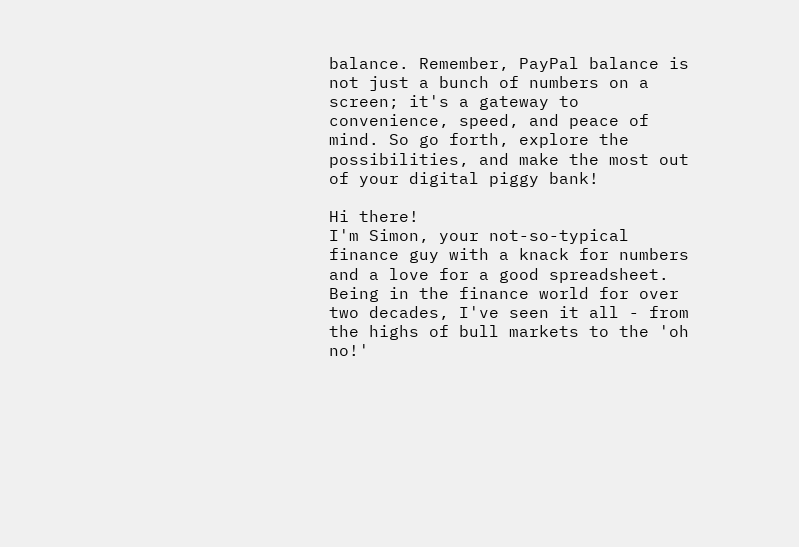balance. Remember, PayPal balance is not just a bunch of numbers on a screen; it's a gateway to convenience, speed, and peace of mind. So go forth, explore the possibilities, and make the most out of your digital piggy bank!

Hi there!
I'm Simon, your not-so-typical finance guy with a knack for numbers and a love for a good spreadsheet. Being in the finance world for over two decades, I've seen it all - from the highs of bull markets to the 'oh no!'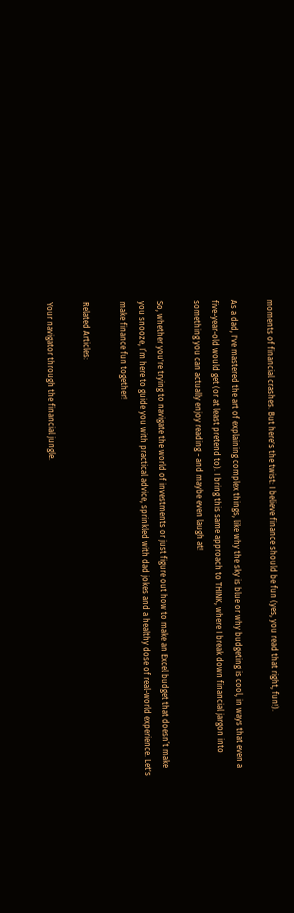moments of financial crashes. But here's the twist: I believe finance should be fun (yes, you read that right, fun!).

As a dad, I've mastered the art of explaining complex things, like why the sky is blue or why budgeting is cool, in ways that even a five-year-old would get (or at least pretend to). I bring this same approach to THINK, where I break down financial jargon into something you can actually enjoy reading - and maybe even laugh at!

So, whether you're trying to navigate the world of investments or just figure out how to make an Excel budget that doesn’t make you snooze, I’m here to guide you with practical advice, sprinkled with dad jokes and a healthy dose of real-world experience. Let's make finance fun together!

Related Articles:

Your navigator through the financial jungle.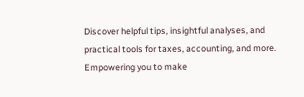Discover helpful tips, insightful analyses, and practical tools for taxes, accounting, and more. Empowering you to make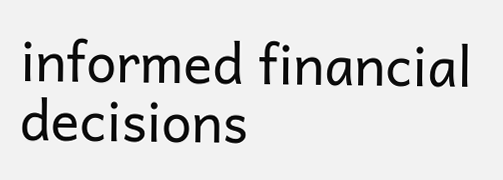informed financial decisions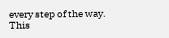every step of the way.
This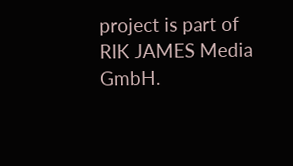project is part of RIK JAMES Media GmbH.